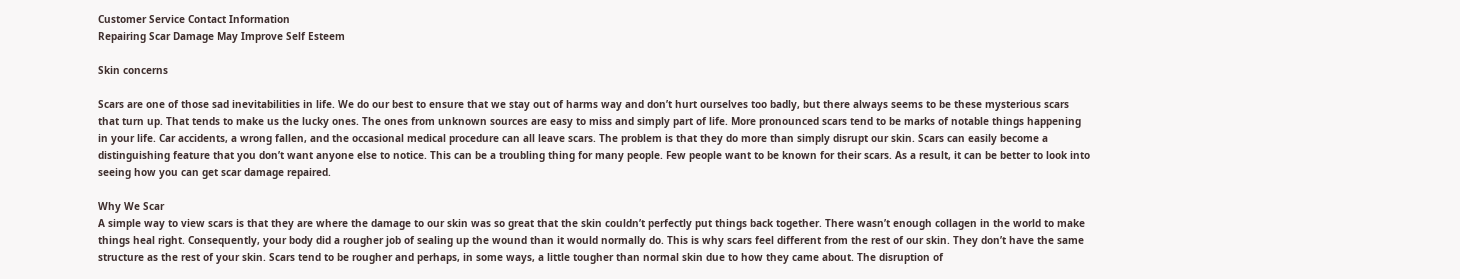Customer Service Contact Information
Repairing Scar Damage May Improve Self Esteem

Skin concerns

Scars are one of those sad inevitabilities in life. We do our best to ensure that we stay out of harms way and don’t hurt ourselves too badly, but there always seems to be these mysterious scars that turn up. That tends to make us the lucky ones. The ones from unknown sources are easy to miss and simply part of life. More pronounced scars tend to be marks of notable things happening in your life. Car accidents, a wrong fallen, and the occasional medical procedure can all leave scars. The problem is that they do more than simply disrupt our skin. Scars can easily become a distinguishing feature that you don’t want anyone else to notice. This can be a troubling thing for many people. Few people want to be known for their scars. As a result, it can be better to look into seeing how you can get scar damage repaired.

Why We Scar
A simple way to view scars is that they are where the damage to our skin was so great that the skin couldn’t perfectly put things back together. There wasn’t enough collagen in the world to make things heal right. Consequently, your body did a rougher job of sealing up the wound than it would normally do. This is why scars feel different from the rest of our skin. They don’t have the same structure as the rest of your skin. Scars tend to be rougher and perhaps, in some ways, a little tougher than normal skin due to how they came about. The disruption of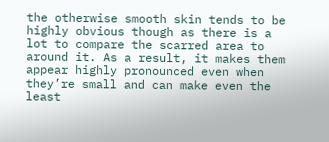the otherwise smooth skin tends to be highly obvious though as there is a lot to compare the scarred area to around it. As a result, it makes them appear highly pronounced even when they’re small and can make even the least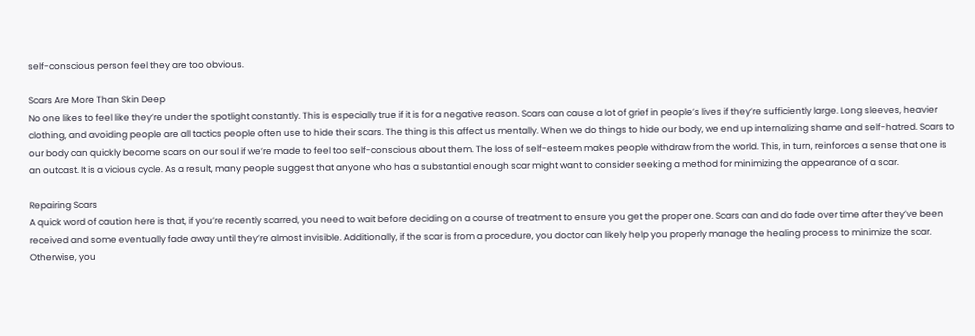self-conscious person feel they are too obvious.

Scars Are More Than Skin Deep
No one likes to feel like they’re under the spotlight constantly. This is especially true if it is for a negative reason. Scars can cause a lot of grief in people’s lives if they’re sufficiently large. Long sleeves, heavier clothing, and avoiding people are all tactics people often use to hide their scars. The thing is this affect us mentally. When we do things to hide our body, we end up internalizing shame and self-hatred. Scars to our body can quickly become scars on our soul if we’re made to feel too self-conscious about them. The loss of self-esteem makes people withdraw from the world. This, in turn, reinforces a sense that one is an outcast. It is a vicious cycle. As a result, many people suggest that anyone who has a substantial enough scar might want to consider seeking a method for minimizing the appearance of a scar.

Repairing Scars
A quick word of caution here is that, if you’re recently scarred, you need to wait before deciding on a course of treatment to ensure you get the proper one. Scars can and do fade over time after they’ve been received and some eventually fade away until they’re almost invisible. Additionally, if the scar is from a procedure, you doctor can likely help you properly manage the healing process to minimize the scar. Otherwise, you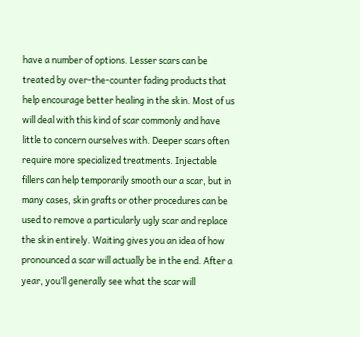have a number of options. Lesser scars can be treated by over-the-counter fading products that help encourage better healing in the skin. Most of us will deal with this kind of scar commonly and have little to concern ourselves with. Deeper scars often require more specialized treatments. Injectable fillers can help temporarily smooth our a scar, but in many cases, skin grafts or other procedures can be used to remove a particularly ugly scar and replace the skin entirely. Waiting gives you an idea of how pronounced a scar will actually be in the end. After a year, you’ll generally see what the scar will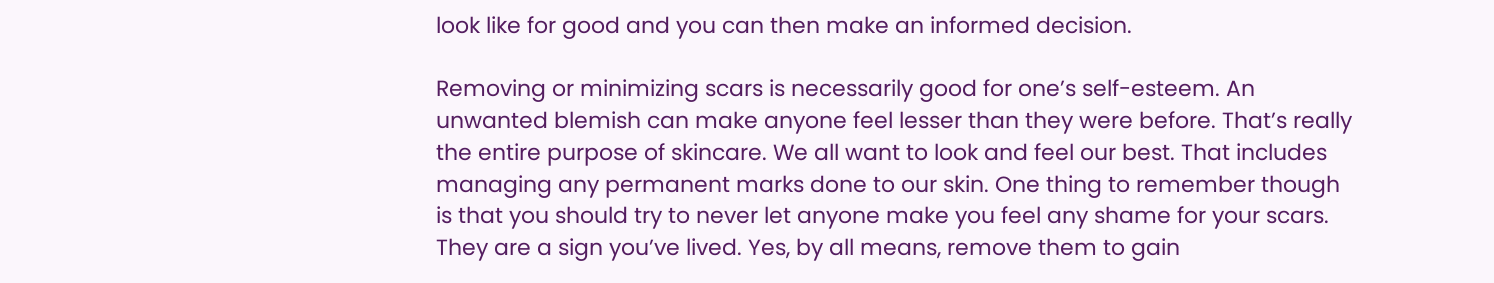look like for good and you can then make an informed decision.

Removing or minimizing scars is necessarily good for one’s self-esteem. An unwanted blemish can make anyone feel lesser than they were before. That’s really the entire purpose of skincare. We all want to look and feel our best. That includes managing any permanent marks done to our skin. One thing to remember though is that you should try to never let anyone make you feel any shame for your scars. They are a sign you’ve lived. Yes, by all means, remove them to gain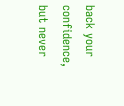back your confidence, but never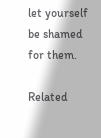let yourself be shamed for them.

Related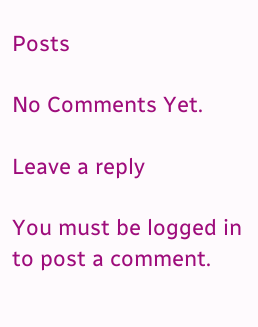Posts

No Comments Yet.

Leave a reply

You must be logged in to post a comment.